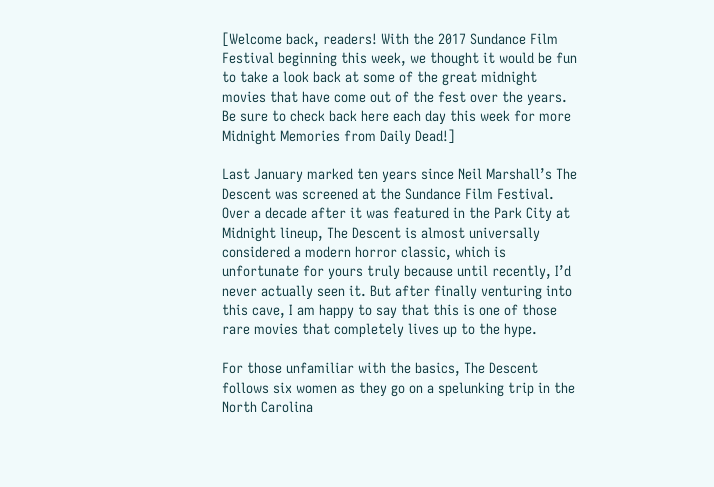[Welcome back, readers! With the 2017 Sundance Film Festival beginning this week, we thought it would be fun to take a look back at some of the great midnight movies that have come out of the fest over the years. Be sure to check back here each day this week for more Midnight Memories from Daily Dead!]

Last January marked ten years since Neil Marshall’s The Descent was screened at the Sundance Film Festival. Over a decade after it was featured in the Park City at Midnight lineup, The Descent is almost universally considered a modern horror classic, which is unfortunate for yours truly because until recently, I’d never actually seen it. But after finally venturing into this cave, I am happy to say that this is one of those rare movies that completely lives up to the hype.

For those unfamiliar with the basics, The Descent follows six women as they go on a spelunking trip in the North Carolina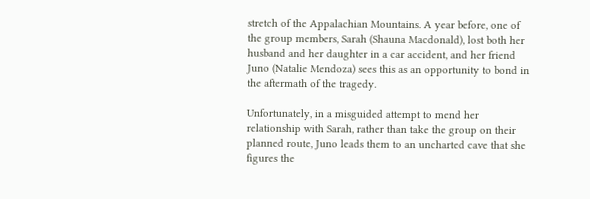stretch of the Appalachian Mountains. A year before, one of the group members, Sarah (Shauna Macdonald), lost both her husband and her daughter in a car accident, and her friend Juno (Natalie Mendoza) sees this as an opportunity to bond in the aftermath of the tragedy.

Unfortunately, in a misguided attempt to mend her relationship with Sarah, rather than take the group on their planned route, Juno leads them to an uncharted cave that she figures the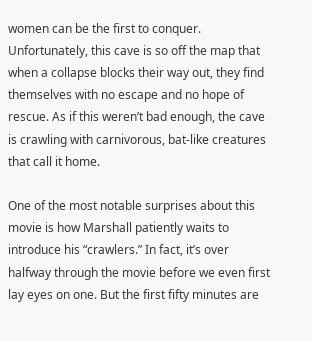women can be the first to conquer. Unfortunately, this cave is so off the map that when a collapse blocks their way out, they find themselves with no escape and no hope of rescue. As if this weren’t bad enough, the cave is crawling with carnivorous, bat-like creatures that call it home.

One of the most notable surprises about this movie is how Marshall patiently waits to introduce his “crawlers.” In fact, it’s over halfway through the movie before we even first lay eyes on one. But the first fifty minutes are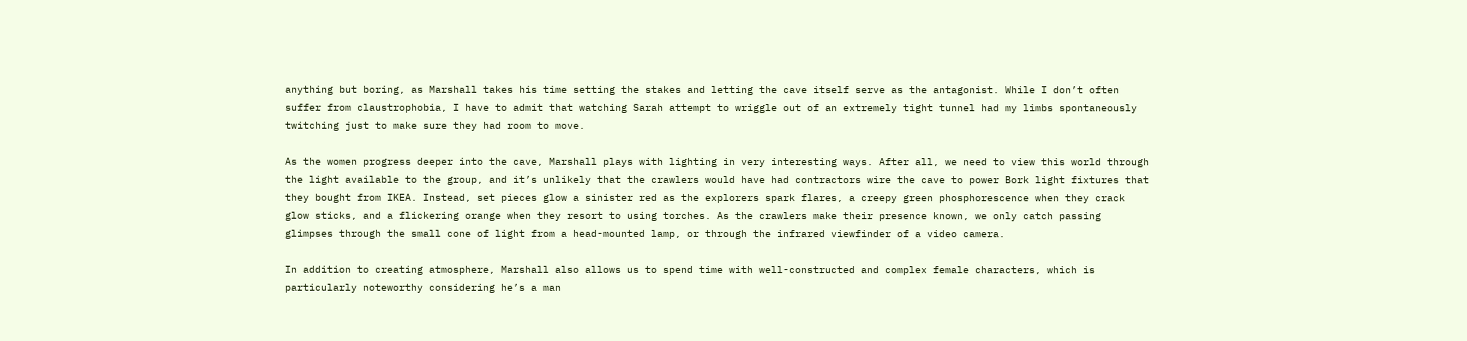anything but boring, as Marshall takes his time setting the stakes and letting the cave itself serve as the antagonist. While I don’t often suffer from claustrophobia, I have to admit that watching Sarah attempt to wriggle out of an extremely tight tunnel had my limbs spontaneously twitching just to make sure they had room to move.

As the women progress deeper into the cave, Marshall plays with lighting in very interesting ways. After all, we need to view this world through the light available to the group, and it’s unlikely that the crawlers would have had contractors wire the cave to power Bork light fixtures that they bought from IKEA. Instead, set pieces glow a sinister red as the explorers spark flares, a creepy green phosphorescence when they crack glow sticks, and a flickering orange when they resort to using torches. As the crawlers make their presence known, we only catch passing glimpses through the small cone of light from a head-mounted lamp, or through the infrared viewfinder of a video camera.

In addition to creating atmosphere, Marshall also allows us to spend time with well-constructed and complex female characters, which is particularly noteworthy considering he’s a man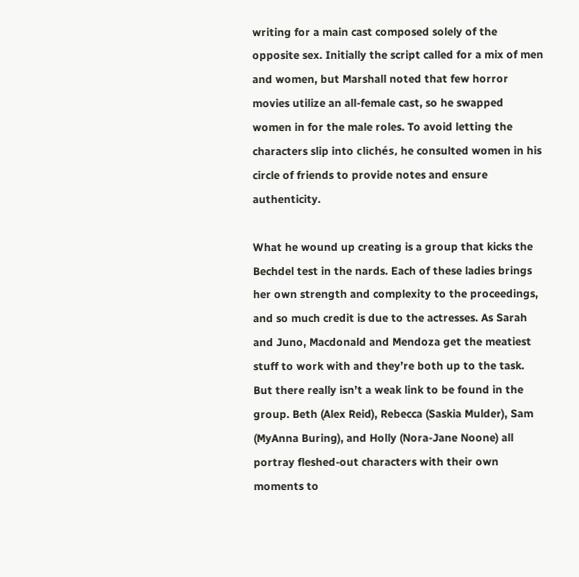writing for a main cast composed solely of the opposite sex. Initially the script called for a mix of men and women, but Marshall noted that few horror movies utilize an all-female cast, so he swapped women in for the male roles. To avoid letting the characters slip into clichés, he consulted women in his circle of friends to provide notes and ensure authenticity.

What he wound up creating is a group that kicks the Bechdel test in the nards. Each of these ladies brings her own strength and complexity to the proceedings, and so much credit is due to the actresses. As Sarah and Juno, Macdonald and Mendoza get the meatiest stuff to work with and they’re both up to the task. But there really isn’t a weak link to be found in the group. Beth (Alex Reid), Rebecca (Saskia Mulder), Sam (MyAnna Buring), and Holly (Nora-Jane Noone) all portray fleshed-out characters with their own moments to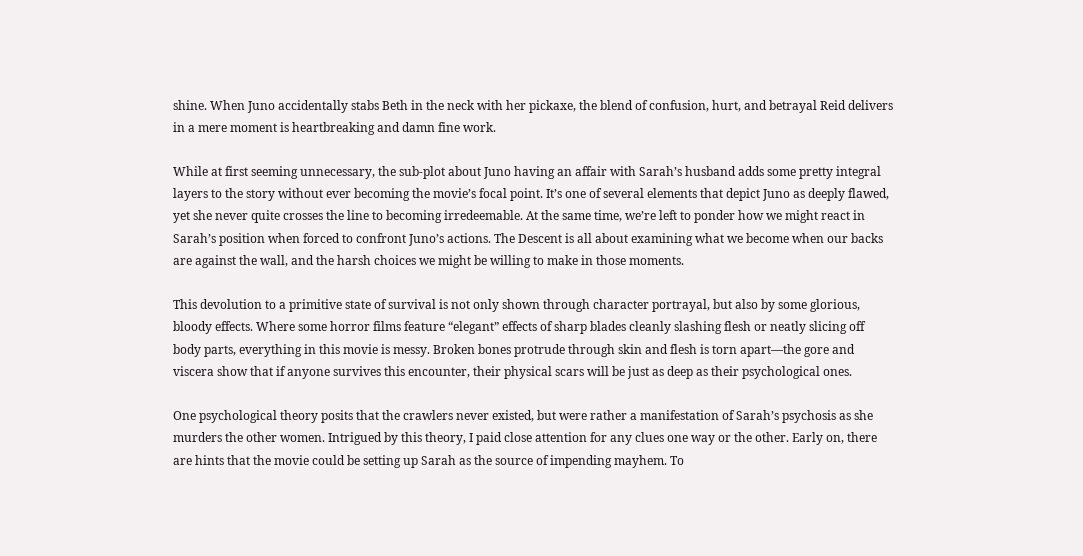shine. When Juno accidentally stabs Beth in the neck with her pickaxe, the blend of confusion, hurt, and betrayal Reid delivers in a mere moment is heartbreaking and damn fine work.

While at first seeming unnecessary, the sub-plot about Juno having an affair with Sarah’s husband adds some pretty integral layers to the story without ever becoming the movie’s focal point. It’s one of several elements that depict Juno as deeply flawed, yet she never quite crosses the line to becoming irredeemable. At the same time, we’re left to ponder how we might react in Sarah’s position when forced to confront Juno’s actions. The Descent is all about examining what we become when our backs are against the wall, and the harsh choices we might be willing to make in those moments.

This devolution to a primitive state of survival is not only shown through character portrayal, but also by some glorious, bloody effects. Where some horror films feature “elegant” effects of sharp blades cleanly slashing flesh or neatly slicing off body parts, everything in this movie is messy. Broken bones protrude through skin and flesh is torn apart—the gore and viscera show that if anyone survives this encounter, their physical scars will be just as deep as their psychological ones.

One psychological theory posits that the crawlers never existed, but were rather a manifestation of Sarah’s psychosis as she murders the other women. Intrigued by this theory, I paid close attention for any clues one way or the other. Early on, there are hints that the movie could be setting up Sarah as the source of impending mayhem. To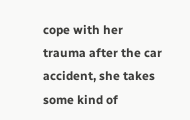cope with her trauma after the car accident, she takes some kind of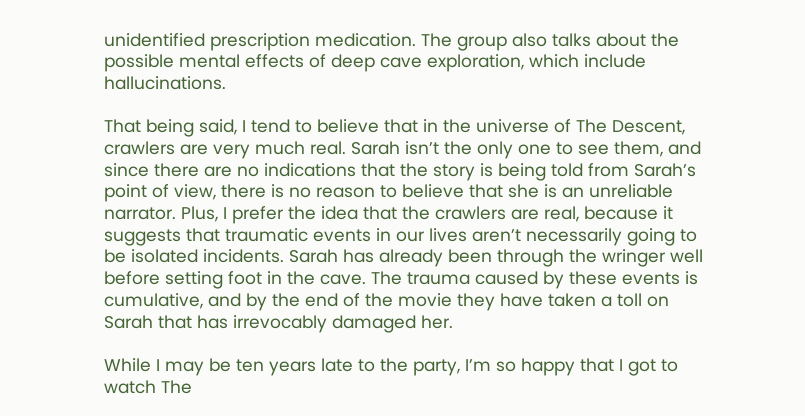unidentified prescription medication. The group also talks about the possible mental effects of deep cave exploration, which include hallucinations.

That being said, I tend to believe that in the universe of The Descent, crawlers are very much real. Sarah isn’t the only one to see them, and since there are no indications that the story is being told from Sarah’s point of view, there is no reason to believe that she is an unreliable narrator. Plus, I prefer the idea that the crawlers are real, because it suggests that traumatic events in our lives aren’t necessarily going to be isolated incidents. Sarah has already been through the wringer well before setting foot in the cave. The trauma caused by these events is cumulative, and by the end of the movie they have taken a toll on Sarah that has irrevocably damaged her.

While I may be ten years late to the party, I’m so happy that I got to watch The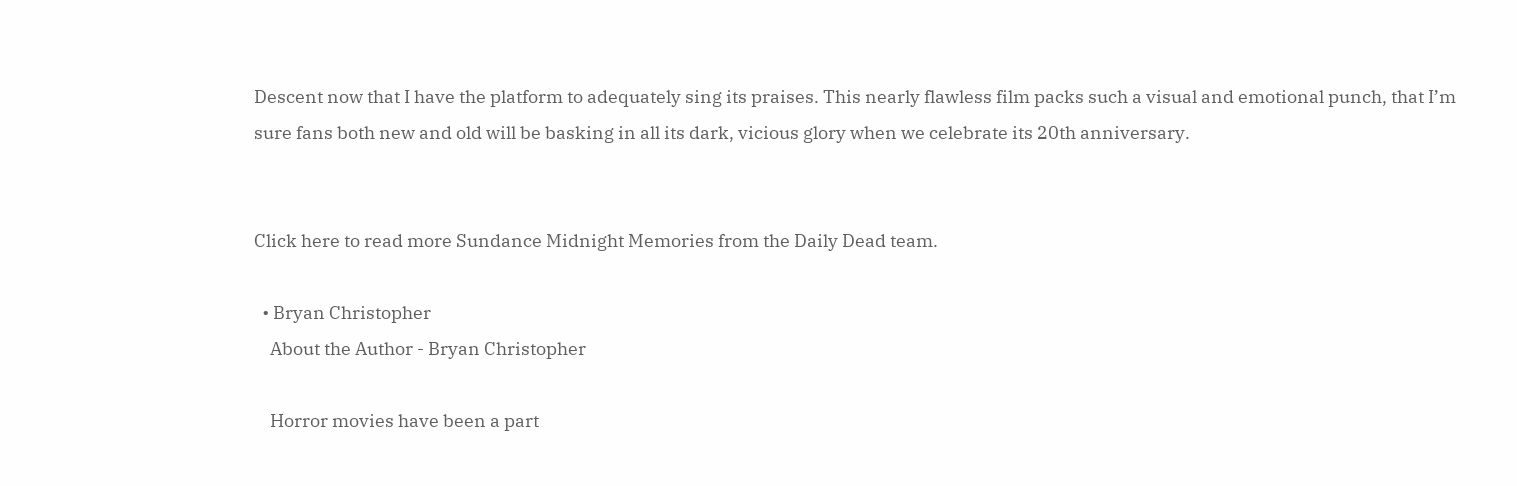Descent now that I have the platform to adequately sing its praises. This nearly flawless film packs such a visual and emotional punch, that I’m sure fans both new and old will be basking in all its dark, vicious glory when we celebrate its 20th anniversary.


Click here to read more Sundance Midnight Memories from the Daily Dead team.

  • Bryan Christopher
    About the Author - Bryan Christopher

    Horror movies have been a part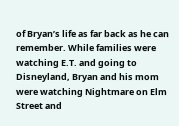of Bryan’s life as far back as he can remember. While families were watching E.T. and going to Disneyland, Bryan and his mom were watching Nightmare on Elm Street and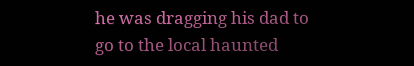he was dragging his dad to go to the local haunted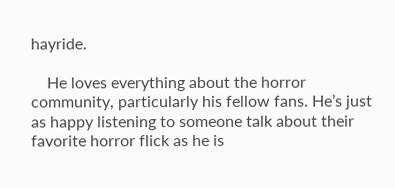hayride.

    He loves everything about the horror community, particularly his fellow fans. He’s just as happy listening to someone talk about their favorite horror flick as he is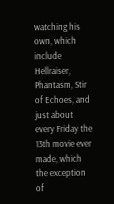watching his own, which include Hellraiser, Phantasm, Stir of Echoes, and just about every Friday the 13th movie ever made, which the exception of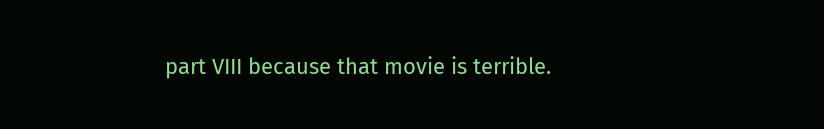part VIII because that movie is terrible.